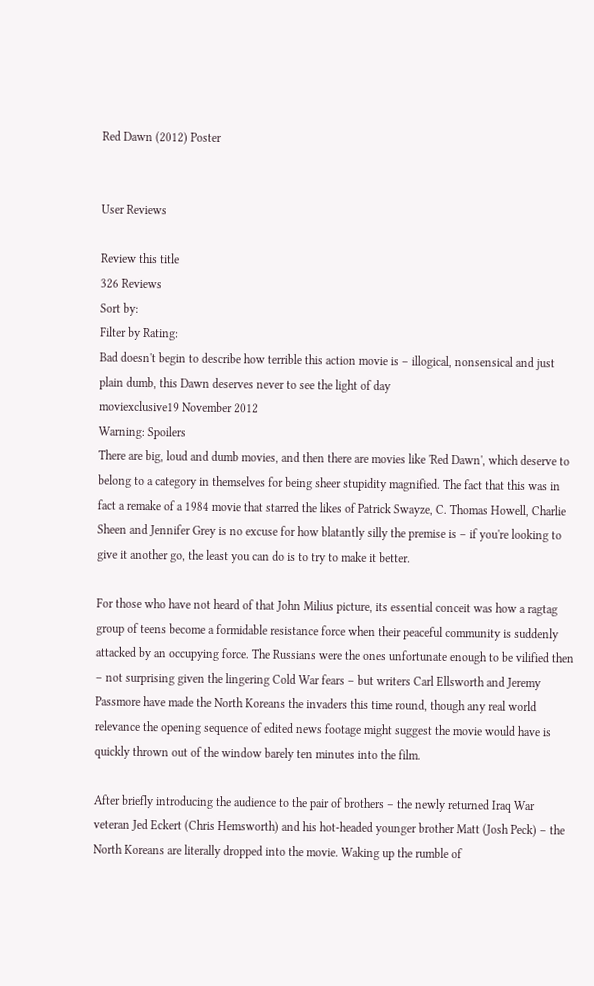Red Dawn (2012) Poster


User Reviews

Review this title
326 Reviews
Sort by:
Filter by Rating:
Bad doesn't begin to describe how terrible this action movie is – illogical, nonsensical and just plain dumb, this Dawn deserves never to see the light of day
moviexclusive19 November 2012
Warning: Spoilers
There are big, loud and dumb movies, and then there are movies like 'Red Dawn', which deserve to belong to a category in themselves for being sheer stupidity magnified. The fact that this was in fact a remake of a 1984 movie that starred the likes of Patrick Swayze, C. Thomas Howell, Charlie Sheen and Jennifer Grey is no excuse for how blatantly silly the premise is – if you're looking to give it another go, the least you can do is to try to make it better.

For those who have not heard of that John Milius picture, its essential conceit was how a ragtag group of teens become a formidable resistance force when their peaceful community is suddenly attacked by an occupying force. The Russians were the ones unfortunate enough to be vilified then – not surprising given the lingering Cold War fears – but writers Carl Ellsworth and Jeremy Passmore have made the North Koreans the invaders this time round, though any real world relevance the opening sequence of edited news footage might suggest the movie would have is quickly thrown out of the window barely ten minutes into the film.

After briefly introducing the audience to the pair of brothers – the newly returned Iraq War veteran Jed Eckert (Chris Hemsworth) and his hot-headed younger brother Matt (Josh Peck) – the North Koreans are literally dropped into the movie. Waking up the rumble of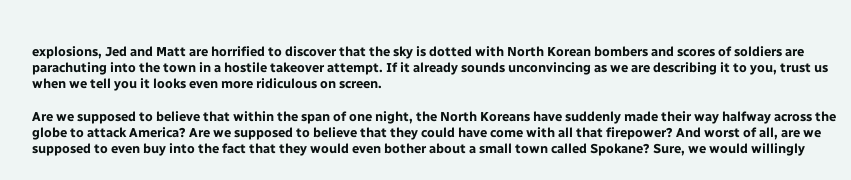explosions, Jed and Matt are horrified to discover that the sky is dotted with North Korean bombers and scores of soldiers are parachuting into the town in a hostile takeover attempt. If it already sounds unconvincing as we are describing it to you, trust us when we tell you it looks even more ridiculous on screen.

Are we supposed to believe that within the span of one night, the North Koreans have suddenly made their way halfway across the globe to attack America? Are we supposed to believe that they could have come with all that firepower? And worst of all, are we supposed to even buy into the fact that they would even bother about a small town called Spokane? Sure, we would willingly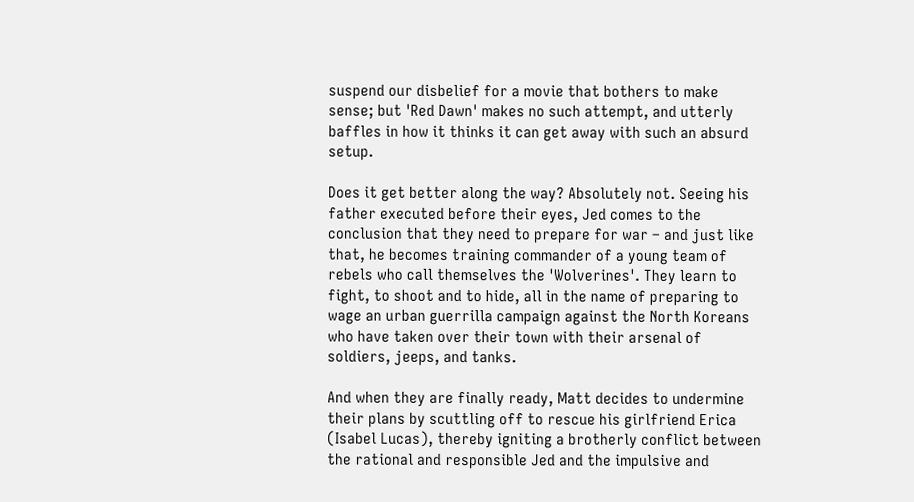suspend our disbelief for a movie that bothers to make sense; but 'Red Dawn' makes no such attempt, and utterly baffles in how it thinks it can get away with such an absurd setup.

Does it get better along the way? Absolutely not. Seeing his father executed before their eyes, Jed comes to the conclusion that they need to prepare for war – and just like that, he becomes training commander of a young team of rebels who call themselves the 'Wolverines'. They learn to fight, to shoot and to hide, all in the name of preparing to wage an urban guerrilla campaign against the North Koreans who have taken over their town with their arsenal of soldiers, jeeps, and tanks.

And when they are finally ready, Matt decides to undermine their plans by scuttling off to rescue his girlfriend Erica (Isabel Lucas), thereby igniting a brotherly conflict between the rational and responsible Jed and the impulsive and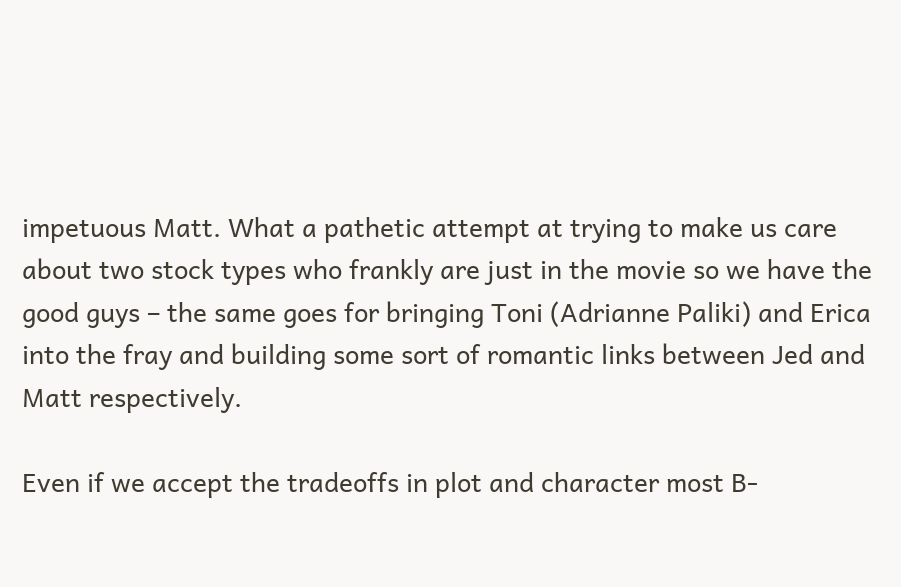impetuous Matt. What a pathetic attempt at trying to make us care about two stock types who frankly are just in the movie so we have the good guys – the same goes for bringing Toni (Adrianne Paliki) and Erica into the fray and building some sort of romantic links between Jed and Matt respectively.

Even if we accept the tradeoffs in plot and character most B-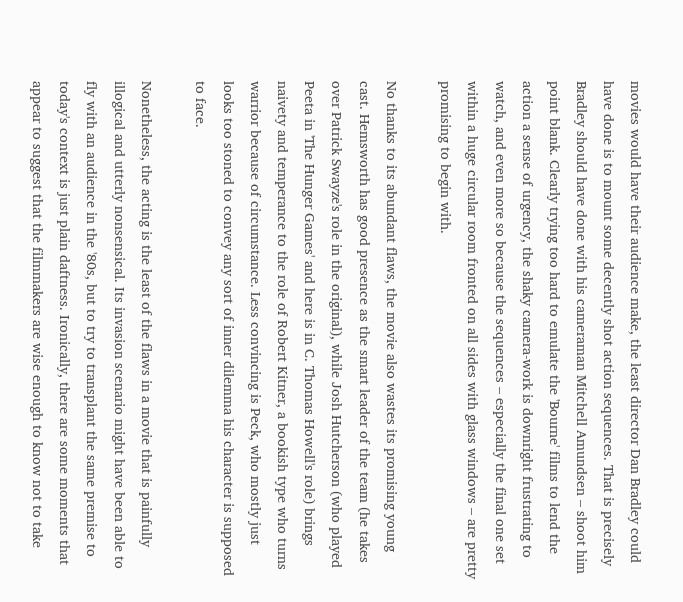movies would have their audience make, the least director Dan Bradley could have done is to mount some decently shot action sequences. That is precisely Bradley should have done with his cameraman Mitchell Amundsen – shoot him point blank. Clearly trying too hard to emulate the 'Bourne' films to lend the action a sense of urgency, the shaky camera-work is downright frustrating to watch, and even more so because the sequences – especially the final one set within a huge circular room fronted on all sides with glass windows – are pretty promising to begin with.

No thanks to its abundant flaws, the movie also wastes its promising young cast. Hemsworth has good presence as the smart leader of the team (he takes over Patrick Swayze's role in the original), while Josh Hutcherson (who played Peeta in 'The Hunger Games' and here is in C. Thomas Howell's role) brings naivety and temperance to the role of Robert Kitner, a bookish type who turns warrior because of circumstance. Less convincing is Peck, who mostly just looks too stoned to convey any sort of inner dilemma his character is supposed to face.

Nonetheless, the acting is the least of the flaws in a movie that is painfully illogical and utterly nonsensical. Its invasion scenario might have been able to fly with an audience in the '80s, but to try to transplant the same premise to today's context is just plain daftness. Ironically, there are some moments that appear to suggest that the filmmakers are wise enough to know not to take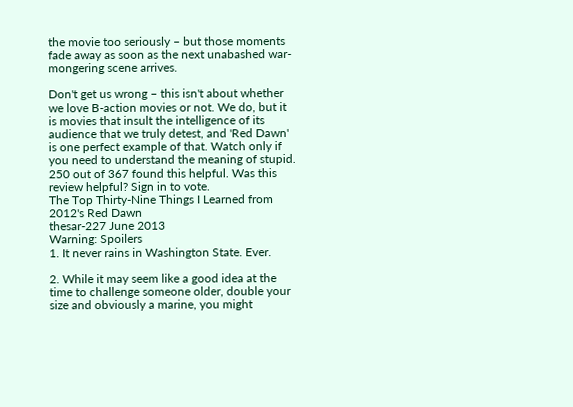the movie too seriously – but those moments fade away as soon as the next unabashed war-mongering scene arrives.

Don't get us wrong – this isn't about whether we love B-action movies or not. We do, but it is movies that insult the intelligence of its audience that we truly detest, and 'Red Dawn' is one perfect example of that. Watch only if you need to understand the meaning of stupid.
250 out of 367 found this helpful. Was this review helpful? Sign in to vote.
The Top Thirty-Nine Things I Learned from 2012's Red Dawn
thesar-227 June 2013
Warning: Spoilers
1. It never rains in Washington State. Ever.

2. While it may seem like a good idea at the time to challenge someone older, double your size and obviously a marine, you might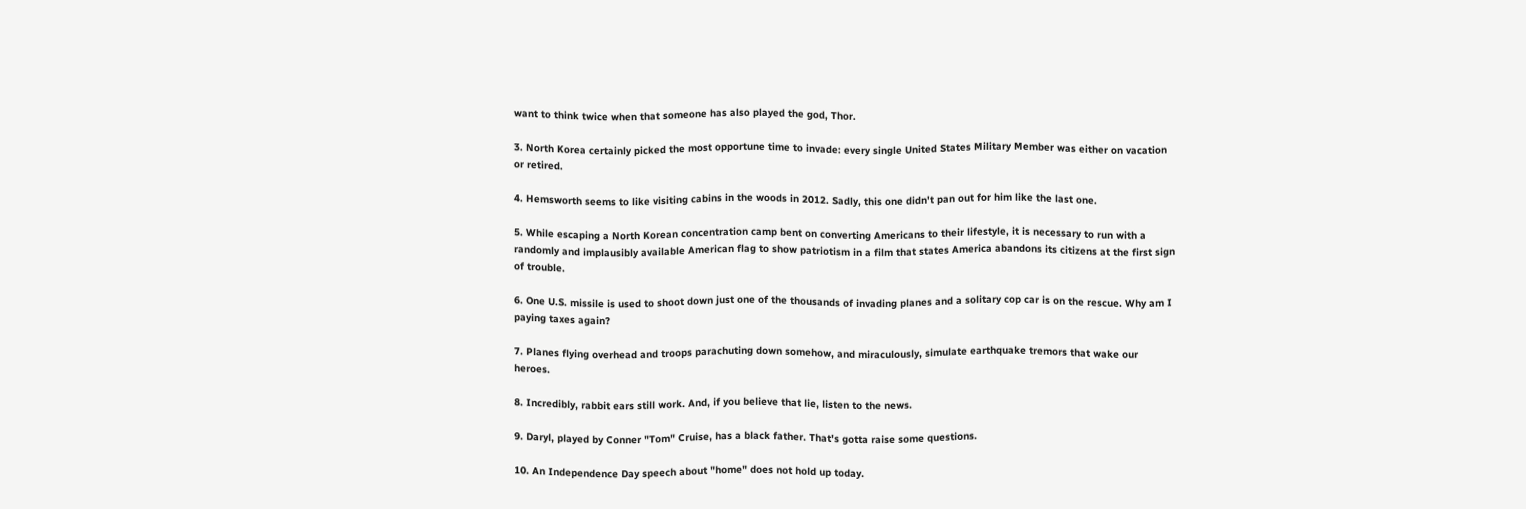want to think twice when that someone has also played the god, Thor.

3. North Korea certainly picked the most opportune time to invade: every single United States Military Member was either on vacation or retired.

4. Hemsworth seems to like visiting cabins in the woods in 2012. Sadly, this one didn't pan out for him like the last one.

5. While escaping a North Korean concentration camp bent on converting Americans to their lifestyle, it is necessary to run with a randomly and implausibly available American flag to show patriotism in a film that states America abandons its citizens at the first sign of trouble.

6. One U.S. missile is used to shoot down just one of the thousands of invading planes and a solitary cop car is on the rescue. Why am I paying taxes again?

7. Planes flying overhead and troops parachuting down somehow, and miraculously, simulate earthquake tremors that wake our heroes.

8. Incredibly, rabbit ears still work. And, if you believe that lie, listen to the news.

9. Daryl, played by Conner "Tom" Cruise, has a black father. That's gotta raise some questions.

10. An Independence Day speech about "home" does not hold up today.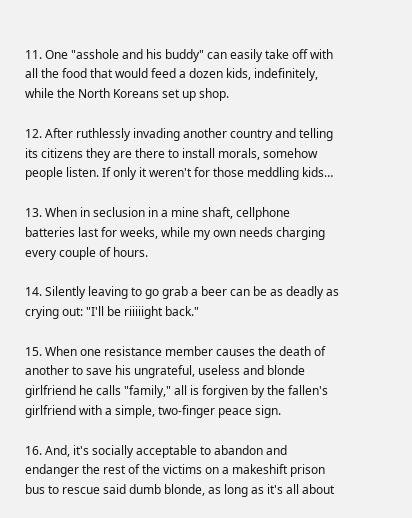11. One "asshole and his buddy" can easily take off with all the food that would feed a dozen kids, indefinitely, while the North Koreans set up shop.

12. After ruthlessly invading another country and telling its citizens they are there to install morals, somehow people listen. If only it weren't for those meddling kids…

13. When in seclusion in a mine shaft, cellphone batteries last for weeks, while my own needs charging every couple of hours.

14. Silently leaving to go grab a beer can be as deadly as crying out: "I'll be riiiiight back."

15. When one resistance member causes the death of another to save his ungrateful, useless and blonde girlfriend he calls "family," all is forgiven by the fallen's girlfriend with a simple, two-finger peace sign.

16. And, it's socially acceptable to abandon and endanger the rest of the victims on a makeshift prison bus to rescue said dumb blonde, as long as it's all about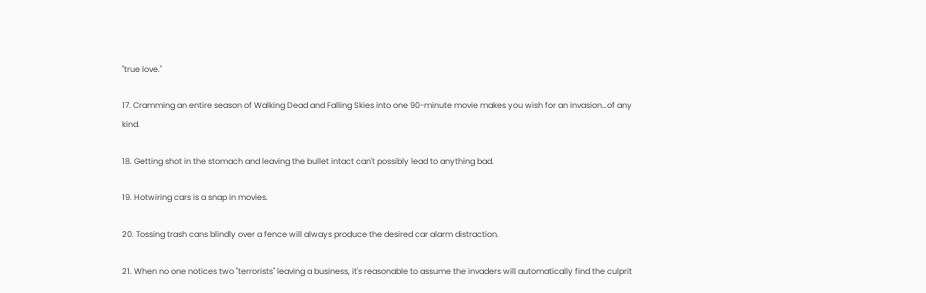"true love."

17. Cramming an entire season of Walking Dead and Falling Skies into one 90-minute movie makes you wish for an invasion…of any kind.

18. Getting shot in the stomach and leaving the bullet intact can't possibly lead to anything bad.

19. Hotwiring cars is a snap in movies.

20. Tossing trash cans blindly over a fence will always produce the desired car alarm distraction.

21. When no one notices two "terrorists" leaving a business, it's reasonable to assume the invaders will automatically find the culprit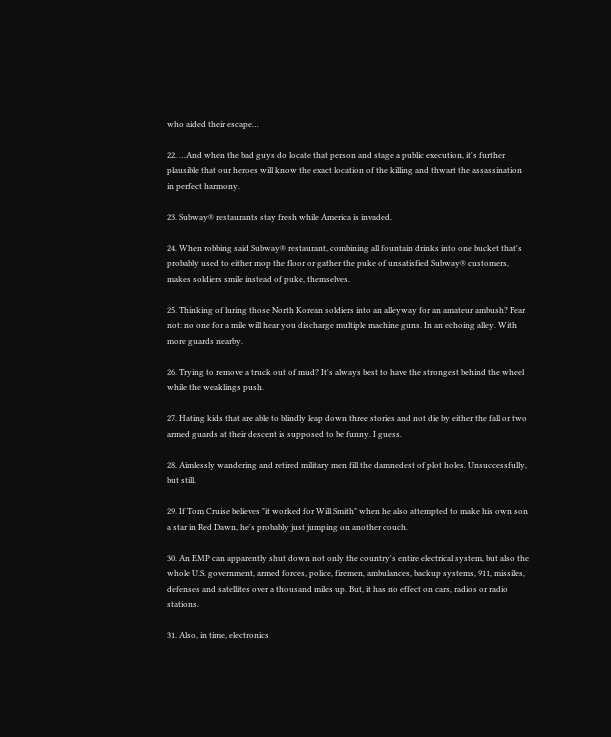who aided their escape…

22. …And when the bad guys do locate that person and stage a public execution, it's further plausible that our heroes will know the exact location of the killing and thwart the assassination in perfect harmony.

23. Subway® restaurants stay fresh while America is invaded.

24. When robbing said Subway® restaurant, combining all fountain drinks into one bucket that's probably used to either mop the floor or gather the puke of unsatisfied Subway® customers, makes soldiers smile instead of puke, themselves.

25. Thinking of luring those North Korean soldiers into an alleyway for an amateur ambush? Fear not: no one for a mile will hear you discharge multiple machine guns. In an echoing alley. With more guards nearby.

26. Trying to remove a truck out of mud? It's always best to have the strongest behind the wheel while the weaklings push.

27. Hating kids that are able to blindly leap down three stories and not die by either the fall or two armed guards at their descent is supposed to be funny. I guess.

28. Aimlessly wandering and retired military men fill the damnedest of plot holes. Unsuccessfully, but still.

29. If Tom Cruise believes "it worked for Will Smith" when he also attempted to make his own son a star in Red Dawn, he's probably just jumping on another couch.

30. An EMP can apparently shut down not only the country's entire electrical system, but also the whole U.S. government, armed forces, police, firemen, ambulances, backup systems, 911, missiles, defenses and satellites over a thousand miles up. But, it has no effect on cars, radios or radio stations.

31. Also, in time, electronics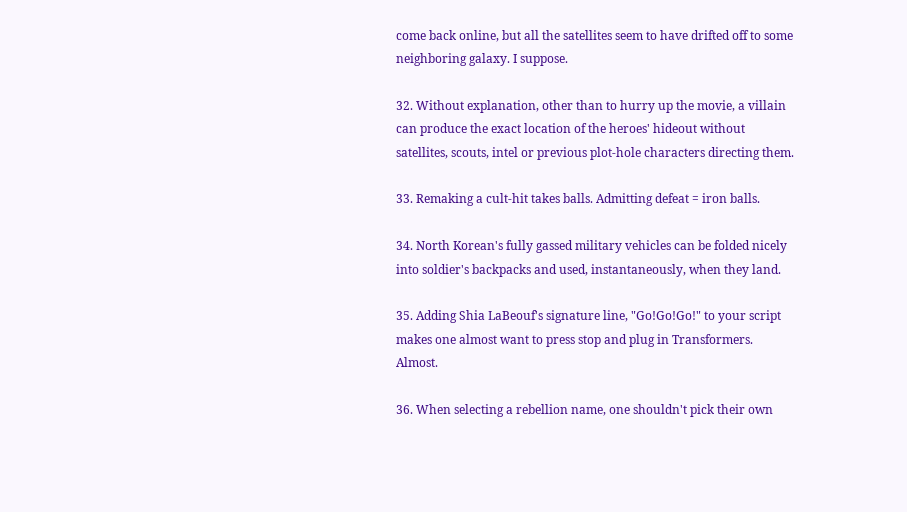come back online, but all the satellites seem to have drifted off to some neighboring galaxy. I suppose.

32. Without explanation, other than to hurry up the movie, a villain can produce the exact location of the heroes' hideout without satellites, scouts, intel or previous plot-hole characters directing them.

33. Remaking a cult-hit takes balls. Admitting defeat = iron balls.

34. North Korean's fully gassed military vehicles can be folded nicely into soldier's backpacks and used, instantaneously, when they land.

35. Adding Shia LaBeouf's signature line, "Go!Go!Go!" to your script makes one almost want to press stop and plug in Transformers. Almost.

36. When selecting a rebellion name, one shouldn't pick their own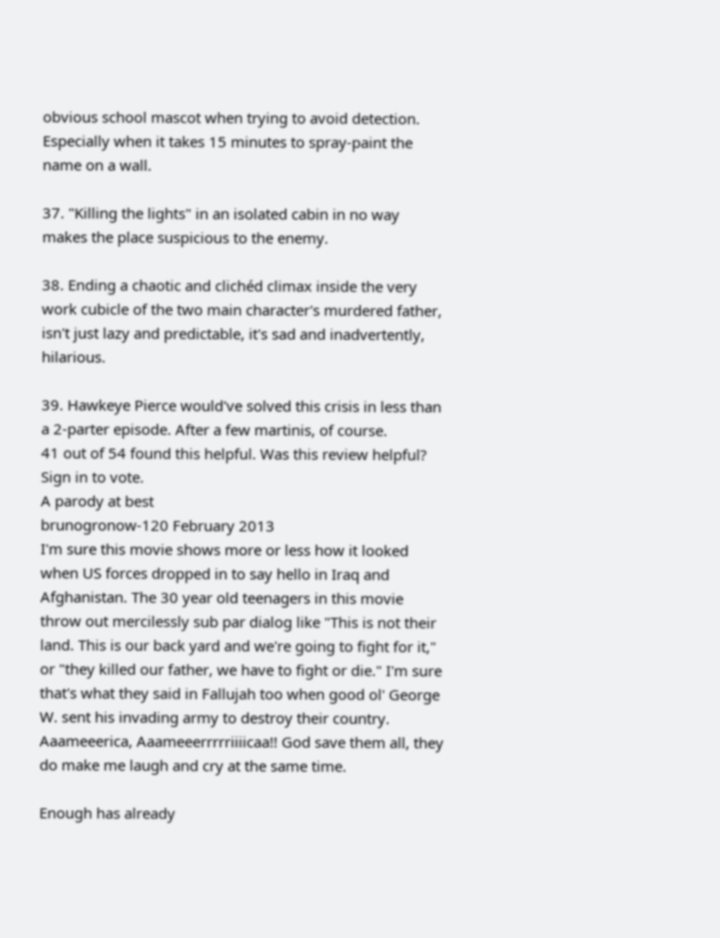obvious school mascot when trying to avoid detection. Especially when it takes 15 minutes to spray-paint the name on a wall.

37. "Killing the lights" in an isolated cabin in no way makes the place suspicious to the enemy.

38. Ending a chaotic and clichéd climax inside the very work cubicle of the two main character's murdered father, isn't just lazy and predictable, it's sad and inadvertently, hilarious.

39. Hawkeye Pierce would've solved this crisis in less than a 2-parter episode. After a few martinis, of course.
41 out of 54 found this helpful. Was this review helpful? Sign in to vote.
A parody at best
brunogronow-120 February 2013
I'm sure this movie shows more or less how it looked when US forces dropped in to say hello in Iraq and Afghanistan. The 30 year old teenagers in this movie throw out mercilessly sub par dialog like "This is not their land. This is our back yard and we're going to fight for it," or "they killed our father, we have to fight or die." I'm sure that's what they said in Fallujah too when good ol' George W. sent his invading army to destroy their country. Aaameeerica, Aaameeerrrrriiiicaa!! God save them all, they do make me laugh and cry at the same time.

Enough has already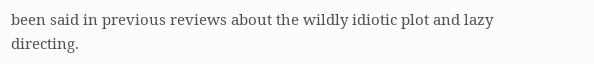been said in previous reviews about the wildly idiotic plot and lazy directing.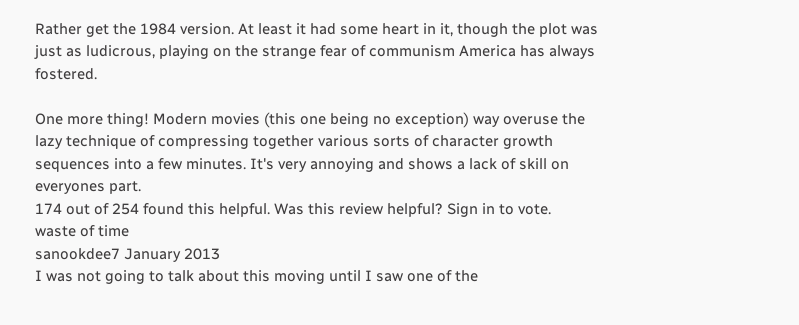Rather get the 1984 version. At least it had some heart in it, though the plot was just as ludicrous, playing on the strange fear of communism America has always fostered.

One more thing! Modern movies (this one being no exception) way overuse the lazy technique of compressing together various sorts of character growth sequences into a few minutes. It's very annoying and shows a lack of skill on everyones part.
174 out of 254 found this helpful. Was this review helpful? Sign in to vote.
waste of time
sanookdee7 January 2013
I was not going to talk about this moving until I saw one of the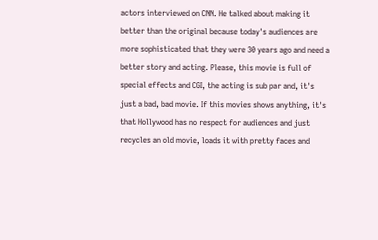actors interviewed on CNN. He talked about making it better than the original because today's audiences are more sophisticated that they were 30 years ago and need a better story and acting. Please, this movie is full of special effects and CGI, the acting is sub par and, it's just a bad, bad movie. If this movies shows anything, it's that Hollywood has no respect for audiences and just recycles an old movie, loads it with pretty faces and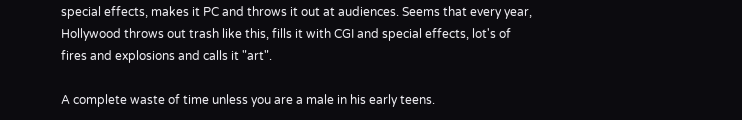special effects, makes it PC and throws it out at audiences. Seems that every year, Hollywood throws out trash like this, fills it with CGI and special effects, lot's of fires and explosions and calls it "art".

A complete waste of time unless you are a male in his early teens.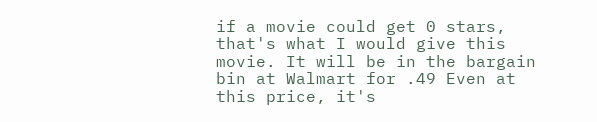if a movie could get 0 stars, that's what I would give this movie. It will be in the bargain bin at Walmart for .49 Even at this price, it's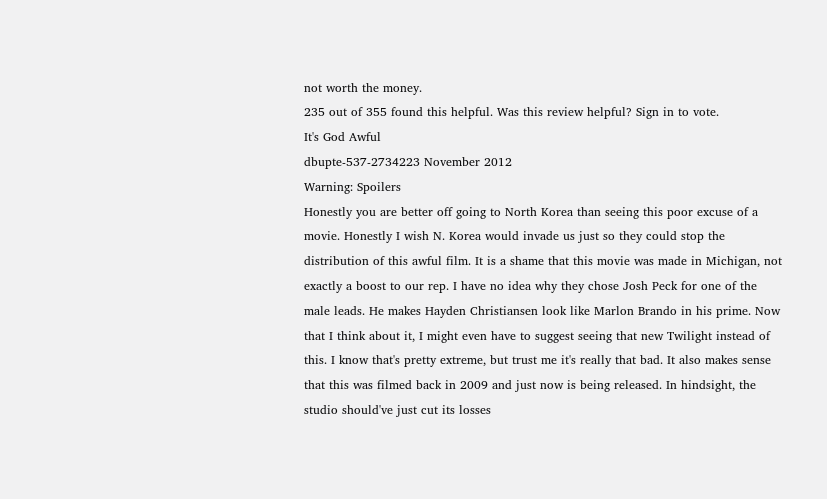not worth the money.
235 out of 355 found this helpful. Was this review helpful? Sign in to vote.
It's God Awful
dbupte-537-2734223 November 2012
Warning: Spoilers
Honestly you are better off going to North Korea than seeing this poor excuse of a movie. Honestly I wish N. Korea would invade us just so they could stop the distribution of this awful film. It is a shame that this movie was made in Michigan, not exactly a boost to our rep. I have no idea why they chose Josh Peck for one of the male leads. He makes Hayden Christiansen look like Marlon Brando in his prime. Now that I think about it, I might even have to suggest seeing that new Twilight instead of this. I know that's pretty extreme, but trust me it's really that bad. It also makes sense that this was filmed back in 2009 and just now is being released. In hindsight, the studio should've just cut its losses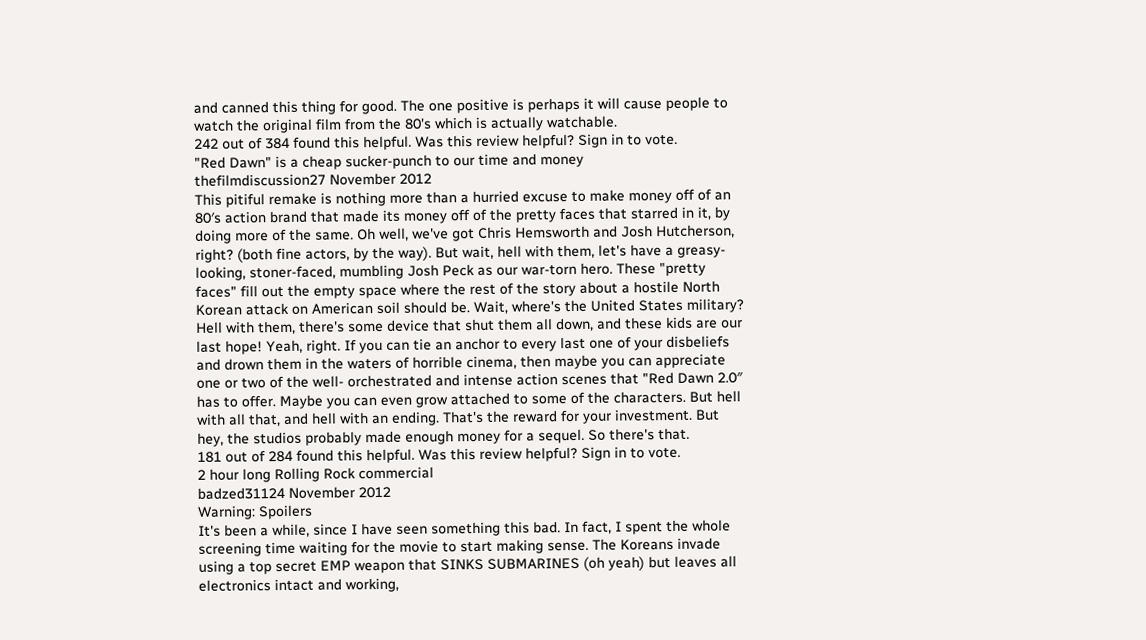and canned this thing for good. The one positive is perhaps it will cause people to watch the original film from the 80's which is actually watchable.
242 out of 384 found this helpful. Was this review helpful? Sign in to vote.
"Red Dawn" is a cheap sucker-punch to our time and money
thefilmdiscussion27 November 2012
This pitiful remake is nothing more than a hurried excuse to make money off of an 80′s action brand that made its money off of the pretty faces that starred in it, by doing more of the same. Oh well, we've got Chris Hemsworth and Josh Hutcherson, right? (both fine actors, by the way). But wait, hell with them, let's have a greasy-looking, stoner-faced, mumbling Josh Peck as our war-torn hero. These "pretty faces" fill out the empty space where the rest of the story about a hostile North Korean attack on American soil should be. Wait, where's the United States military? Hell with them, there's some device that shut them all down, and these kids are our last hope! Yeah, right. If you can tie an anchor to every last one of your disbeliefs and drown them in the waters of horrible cinema, then maybe you can appreciate one or two of the well- orchestrated and intense action scenes that "Red Dawn 2.0″ has to offer. Maybe you can even grow attached to some of the characters. But hell with all that, and hell with an ending. That's the reward for your investment. But hey, the studios probably made enough money for a sequel. So there's that.
181 out of 284 found this helpful. Was this review helpful? Sign in to vote.
2 hour long Rolling Rock commercial
badzed31124 November 2012
Warning: Spoilers
It's been a while, since I have seen something this bad. In fact, I spent the whole screening time waiting for the movie to start making sense. The Koreans invade using a top secret EMP weapon that SINKS SUBMARINES (oh yeah) but leaves all electronics intact and working,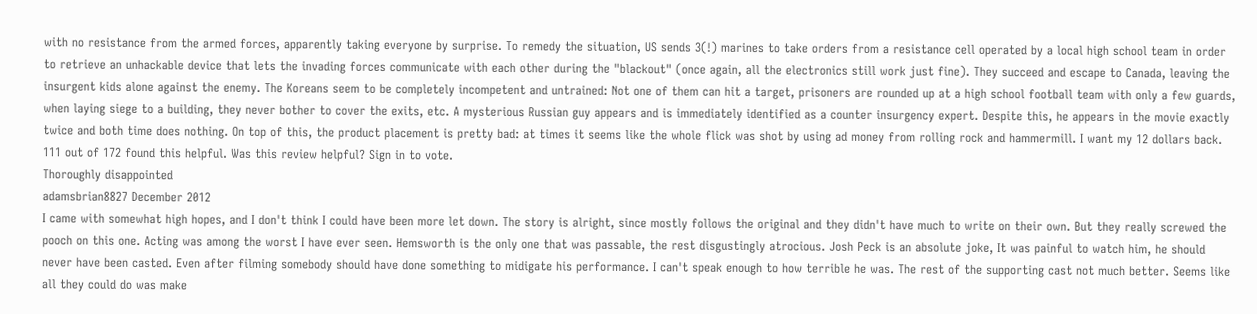with no resistance from the armed forces, apparently taking everyone by surprise. To remedy the situation, US sends 3(!) marines to take orders from a resistance cell operated by a local high school team in order to retrieve an unhackable device that lets the invading forces communicate with each other during the "blackout" (once again, all the electronics still work just fine). They succeed and escape to Canada, leaving the insurgent kids alone against the enemy. The Koreans seem to be completely incompetent and untrained: Not one of them can hit a target, prisoners are rounded up at a high school football team with only a few guards, when laying siege to a building, they never bother to cover the exits, etc. A mysterious Russian guy appears and is immediately identified as a counter insurgency expert. Despite this, he appears in the movie exactly twice and both time does nothing. On top of this, the product placement is pretty bad: at times it seems like the whole flick was shot by using ad money from rolling rock and hammermill. I want my 12 dollars back.
111 out of 172 found this helpful. Was this review helpful? Sign in to vote.
Thoroughly disappointed
adamsbrian8827 December 2012
I came with somewhat high hopes, and I don't think I could have been more let down. The story is alright, since mostly follows the original and they didn't have much to write on their own. But they really screwed the pooch on this one. Acting was among the worst I have ever seen. Hemsworth is the only one that was passable, the rest disgustingly atrocious. Josh Peck is an absolute joke, It was painful to watch him, he should never have been casted. Even after filming somebody should have done something to midigate his performance. I can't speak enough to how terrible he was. The rest of the supporting cast not much better. Seems like all they could do was make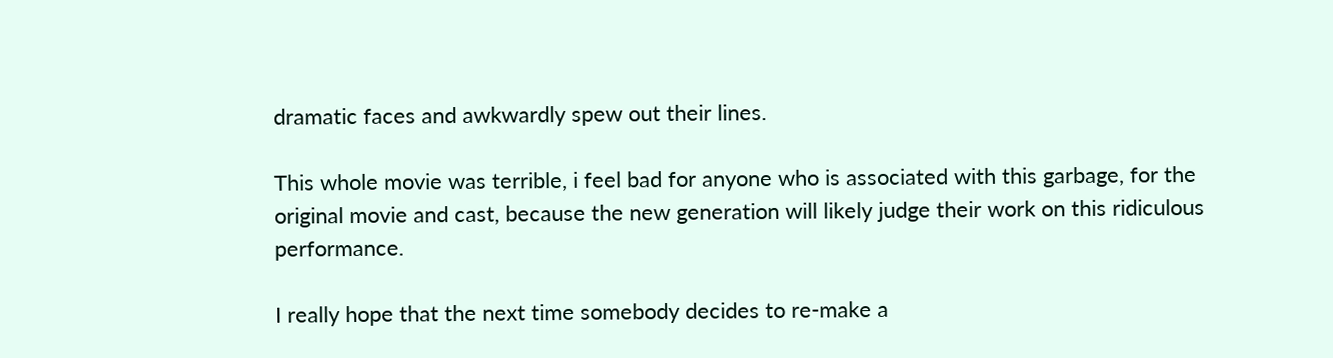dramatic faces and awkwardly spew out their lines.

This whole movie was terrible, i feel bad for anyone who is associated with this garbage, for the original movie and cast, because the new generation will likely judge their work on this ridiculous performance.

I really hope that the next time somebody decides to re-make a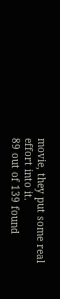movie, they put some real effort into it.
89 out of 139 found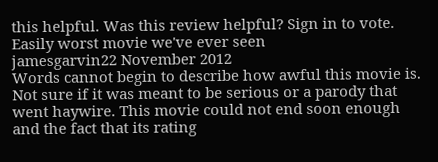this helpful. Was this review helpful? Sign in to vote.
Easily worst movie we've ever seen
jamesgarvin22 November 2012
Words cannot begin to describe how awful this movie is. Not sure if it was meant to be serious or a parody that went haywire. This movie could not end soon enough and the fact that its rating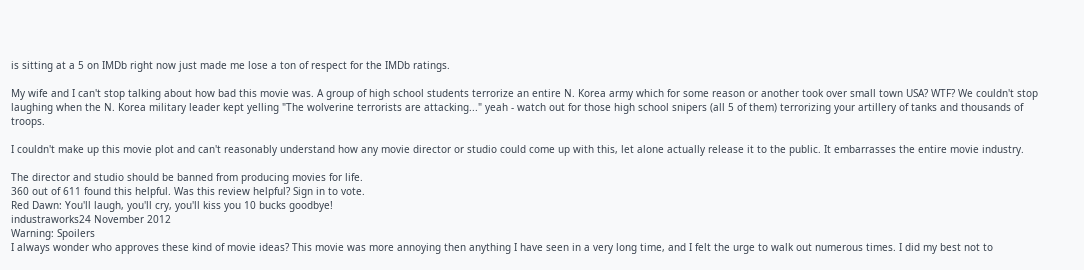is sitting at a 5 on IMDb right now just made me lose a ton of respect for the IMDb ratings.

My wife and I can't stop talking about how bad this movie was. A group of high school students terrorize an entire N. Korea army which for some reason or another took over small town USA? WTF? We couldn't stop laughing when the N. Korea military leader kept yelling "The wolverine terrorists are attacking..." yeah - watch out for those high school snipers (all 5 of them) terrorizing your artillery of tanks and thousands of troops.

I couldn't make up this movie plot and can't reasonably understand how any movie director or studio could come up with this, let alone actually release it to the public. It embarrasses the entire movie industry.

The director and studio should be banned from producing movies for life.
360 out of 611 found this helpful. Was this review helpful? Sign in to vote.
Red Dawn: You'll laugh, you'll cry, you'll kiss you 10 bucks goodbye!
industraworks24 November 2012
Warning: Spoilers
I always wonder who approves these kind of movie ideas? This movie was more annoying then anything I have seen in a very long time, and I felt the urge to walk out numerous times. I did my best not to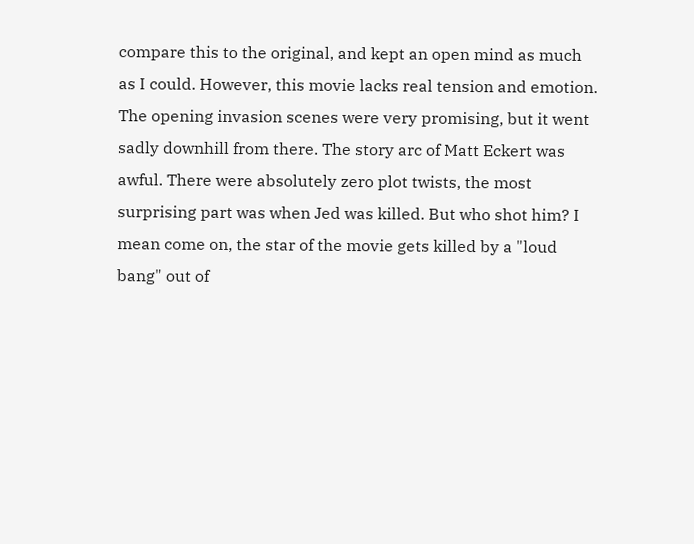compare this to the original, and kept an open mind as much as I could. However, this movie lacks real tension and emotion. The opening invasion scenes were very promising, but it went sadly downhill from there. The story arc of Matt Eckert was awful. There were absolutely zero plot twists, the most surprising part was when Jed was killed. But who shot him? I mean come on, the star of the movie gets killed by a "loud bang" out of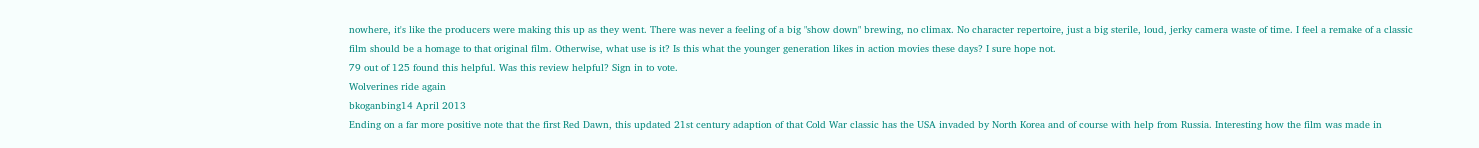nowhere, it's like the producers were making this up as they went. There was never a feeling of a big "show down" brewing, no climax. No character repertoire, just a big sterile, loud, jerky camera waste of time. I feel a remake of a classic film should be a homage to that original film. Otherwise, what use is it? Is this what the younger generation likes in action movies these days? I sure hope not.
79 out of 125 found this helpful. Was this review helpful? Sign in to vote.
Wolverines ride again
bkoganbing14 April 2013
Ending on a far more positive note that the first Red Dawn, this updated 21st century adaption of that Cold War classic has the USA invaded by North Korea and of course with help from Russia. Interesting how the film was made in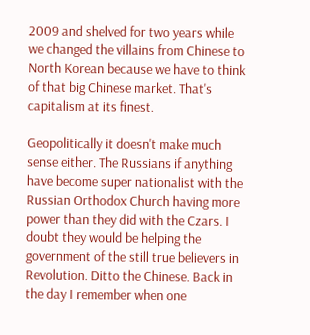2009 and shelved for two years while we changed the villains from Chinese to North Korean because we have to think of that big Chinese market. That's capitalism at its finest.

Geopolitically it doesn't make much sense either. The Russians if anything have become super nationalist with the Russian Orthodox Church having more power than they did with the Czars. I doubt they would be helping the government of the still true believers in Revolution. Ditto the Chinese. Back in the day I remember when one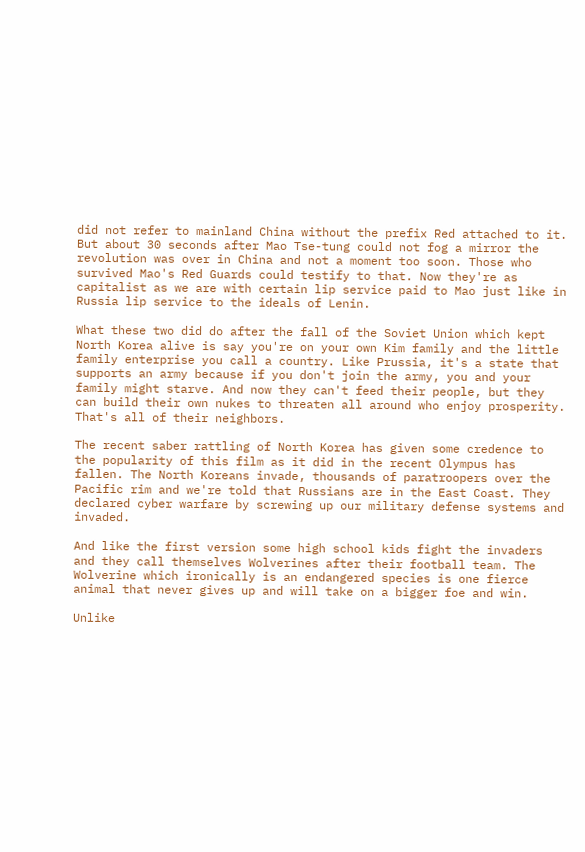did not refer to mainland China without the prefix Red attached to it. But about 30 seconds after Mao Tse-tung could not fog a mirror the revolution was over in China and not a moment too soon. Those who survived Mao's Red Guards could testify to that. Now they're as capitalist as we are with certain lip service paid to Mao just like in Russia lip service to the ideals of Lenin.

What these two did do after the fall of the Soviet Union which kept North Korea alive is say you're on your own Kim family and the little family enterprise you call a country. Like Prussia, it's a state that supports an army because if you don't join the army, you and your family might starve. And now they can't feed their people, but they can build their own nukes to threaten all around who enjoy prosperity. That's all of their neighbors.

The recent saber rattling of North Korea has given some credence to the popularity of this film as it did in the recent Olympus has fallen. The North Koreans invade, thousands of paratroopers over the Pacific rim and we're told that Russians are in the East Coast. They declared cyber warfare by screwing up our military defense systems and invaded.

And like the first version some high school kids fight the invaders and they call themselves Wolverines after their football team. The Wolverine which ironically is an endangered species is one fierce animal that never gives up and will take on a bigger foe and win.

Unlike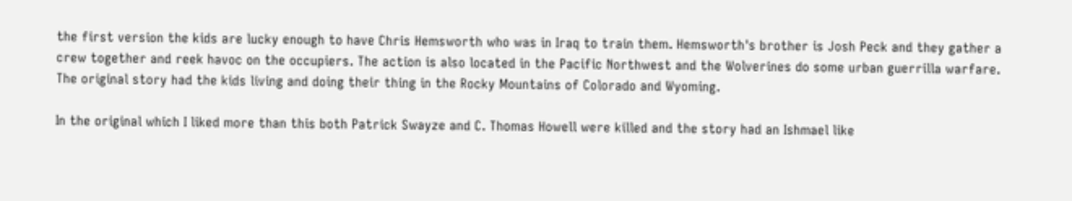the first version the kids are lucky enough to have Chris Hemsworth who was in Iraq to train them. Hemsworth's brother is Josh Peck and they gather a crew together and reek havoc on the occupiers. The action is also located in the Pacific Northwest and the Wolverines do some urban guerrilla warfare. The original story had the kids living and doing their thing in the Rocky Mountains of Colorado and Wyoming.

In the original which I liked more than this both Patrick Swayze and C. Thomas Howell were killed and the story had an Ishmael like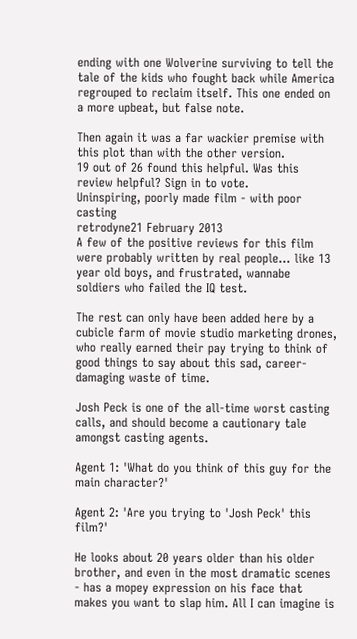ending with one Wolverine surviving to tell the tale of the kids who fought back while America regrouped to reclaim itself. This one ended on a more upbeat, but false note.

Then again it was a far wackier premise with this plot than with the other version.
19 out of 26 found this helpful. Was this review helpful? Sign in to vote.
Uninspiring, poorly made film - with poor casting
retrodyne21 February 2013
A few of the positive reviews for this film were probably written by real people... like 13 year old boys, and frustrated, wannabe soldiers who failed the IQ test.

The rest can only have been added here by a cubicle farm of movie studio marketing drones, who really earned their pay trying to think of good things to say about this sad, career-damaging waste of time.

Josh Peck is one of the all-time worst casting calls, and should become a cautionary tale amongst casting agents.

Agent 1: 'What do you think of this guy for the main character?'

Agent 2: 'Are you trying to 'Josh Peck' this film?'

He looks about 20 years older than his older brother, and even in the most dramatic scenes - has a mopey expression on his face that makes you want to slap him. All I can imagine is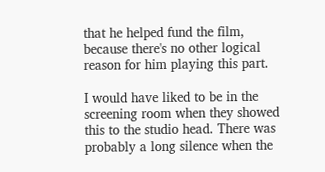that he helped fund the film, because there's no other logical reason for him playing this part.

I would have liked to be in the screening room when they showed this to the studio head. There was probably a long silence when the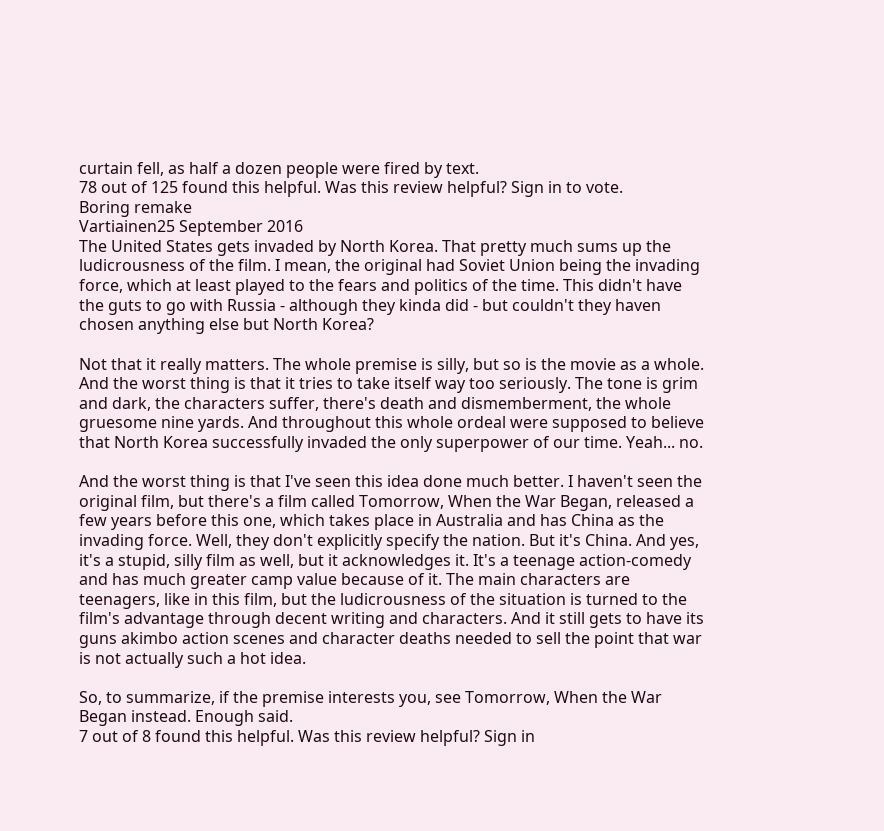curtain fell, as half a dozen people were fired by text.
78 out of 125 found this helpful. Was this review helpful? Sign in to vote.
Boring remake
Vartiainen25 September 2016
The United States gets invaded by North Korea. That pretty much sums up the ludicrousness of the film. I mean, the original had Soviet Union being the invading force, which at least played to the fears and politics of the time. This didn't have the guts to go with Russia - although they kinda did - but couldn't they haven chosen anything else but North Korea?

Not that it really matters. The whole premise is silly, but so is the movie as a whole. And the worst thing is that it tries to take itself way too seriously. The tone is grim and dark, the characters suffer, there's death and dismemberment, the whole gruesome nine yards. And throughout this whole ordeal were supposed to believe that North Korea successfully invaded the only superpower of our time. Yeah... no.

And the worst thing is that I've seen this idea done much better. I haven't seen the original film, but there's a film called Tomorrow, When the War Began, released a few years before this one, which takes place in Australia and has China as the invading force. Well, they don't explicitly specify the nation. But it's China. And yes, it's a stupid, silly film as well, but it acknowledges it. It's a teenage action-comedy and has much greater camp value because of it. The main characters are teenagers, like in this film, but the ludicrousness of the situation is turned to the film's advantage through decent writing and characters. And it still gets to have its guns akimbo action scenes and character deaths needed to sell the point that war is not actually such a hot idea.

So, to summarize, if the premise interests you, see Tomorrow, When the War Began instead. Enough said.
7 out of 8 found this helpful. Was this review helpful? Sign in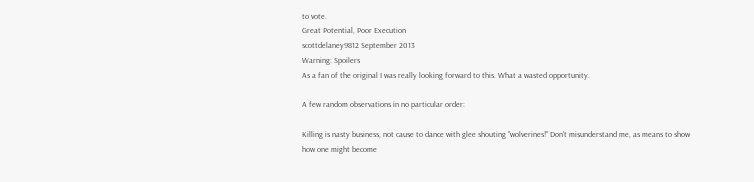to vote.
Great Potential, Poor Execution
scottdelaney9812 September 2013
Warning: Spoilers
As a fan of the original I was really looking forward to this. What a wasted opportunity.

A few random observations in no particular order:

Killing is nasty business, not cause to dance with glee shouting "wolverines!" Don't misunderstand me, as means to show how one might become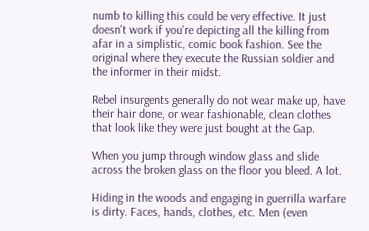numb to killing this could be very effective. It just doesn't work if you're depicting all the killing from afar in a simplistic, comic book fashion. See the original where they execute the Russian soldier and the informer in their midst.

Rebel insurgents generally do not wear make up, have their hair done, or wear fashionable, clean clothes that look like they were just bought at the Gap.

When you jump through window glass and slide across the broken glass on the floor you bleed. A lot.

Hiding in the woods and engaging in guerrilla warfare is dirty. Faces, hands, clothes, etc. Men (even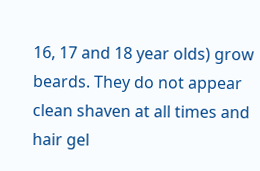16, 17 and 18 year olds) grow beards. They do not appear clean shaven at all times and hair gel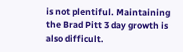is not plentiful. Maintaining the Brad Pitt 3 day growth is also difficult.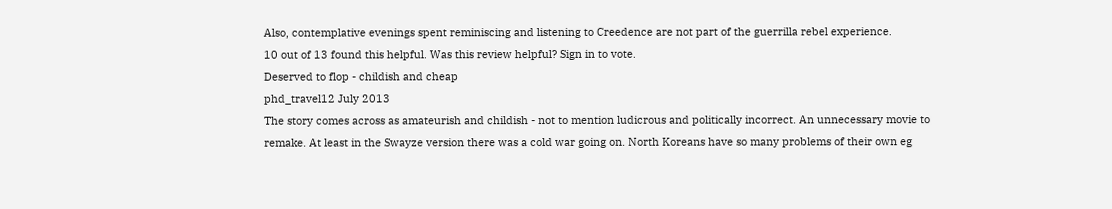Also, contemplative evenings spent reminiscing and listening to Creedence are not part of the guerrilla rebel experience.
10 out of 13 found this helpful. Was this review helpful? Sign in to vote.
Deserved to flop - childish and cheap
phd_travel12 July 2013
The story comes across as amateurish and childish - not to mention ludicrous and politically incorrect. An unnecessary movie to remake. At least in the Swayze version there was a cold war going on. North Koreans have so many problems of their own eg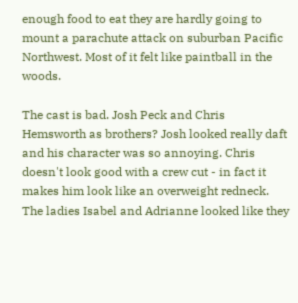enough food to eat they are hardly going to mount a parachute attack on suburban Pacific Northwest. Most of it felt like paintball in the woods.

The cast is bad. Josh Peck and Chris Hemsworth as brothers? Josh looked really daft and his character was so annoying. Chris doesn't look good with a crew cut - in fact it makes him look like an overweight redneck. The ladies Isabel and Adrianne looked like they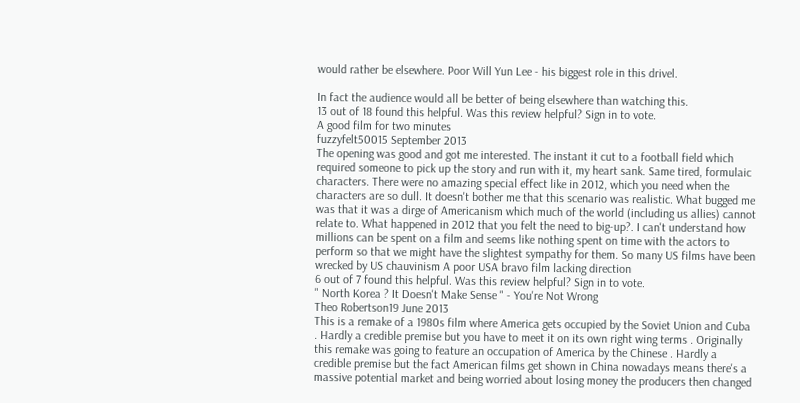would rather be elsewhere. Poor Will Yun Lee - his biggest role in this drivel.

In fact the audience would all be better of being elsewhere than watching this.
13 out of 18 found this helpful. Was this review helpful? Sign in to vote.
A good film for two minutes
fuzzyfelt50015 September 2013
The opening was good and got me interested. The instant it cut to a football field which required someone to pick up the story and run with it, my heart sank. Same tired, formulaic characters. There were no amazing special effect like in 2012, which you need when the characters are so dull. It doesn't bother me that this scenario was realistic. What bugged me was that it was a dirge of Americanism which much of the world (including us allies) cannot relate to. What happened in 2012 that you felt the need to big-up?. I can't understand how millions can be spent on a film and seems like nothing spent on time with the actors to perform so that we might have the slightest sympathy for them. So many US films have been wrecked by US chauvinism A poor USA bravo film lacking direction
6 out of 7 found this helpful. Was this review helpful? Sign in to vote.
" North Korea ? It Doesn't Make Sense " - You're Not Wrong
Theo Robertson19 June 2013
This is a remake of a 1980s film where America gets occupied by the Soviet Union and Cuba . Hardly a credible premise but you have to meet it on its own right wing terms . Originally this remake was going to feature an occupation of America by the Chinese . Hardly a credible premise but the fact American films get shown in China nowadays means there's a massive potential market and being worried about losing money the producers then changed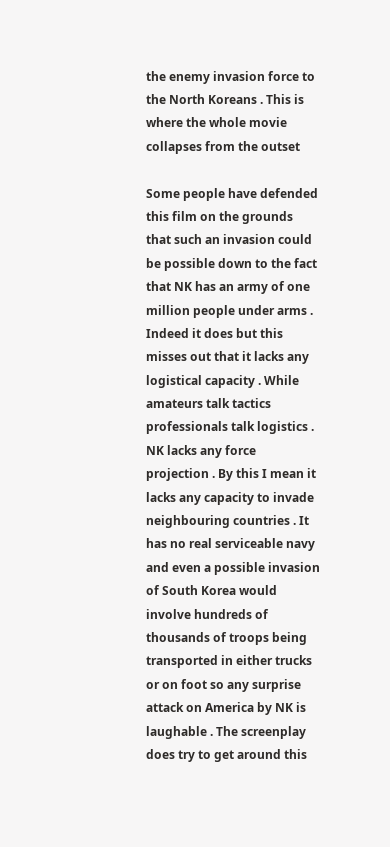the enemy invasion force to the North Koreans . This is where the whole movie collapses from the outset

Some people have defended this film on the grounds that such an invasion could be possible down to the fact that NK has an army of one million people under arms . Indeed it does but this misses out that it lacks any logistical capacity . While amateurs talk tactics professionals talk logistics . NK lacks any force projection . By this I mean it lacks any capacity to invade neighbouring countries . It has no real serviceable navy and even a possible invasion of South Korea would involve hundreds of thousands of troops being transported in either trucks or on foot so any surprise attack on America by NK is laughable . The screenplay does try to get around this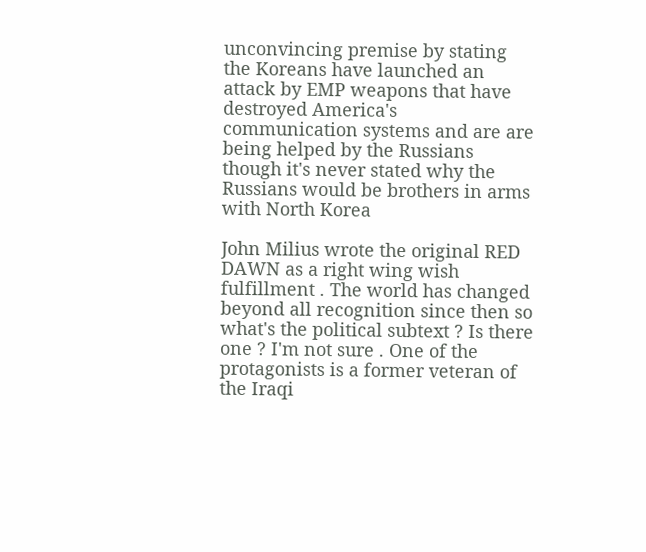unconvincing premise by stating the Koreans have launched an attack by EMP weapons that have destroyed America's communication systems and are are being helped by the Russians though it's never stated why the Russians would be brothers in arms with North Korea

John Milius wrote the original RED DAWN as a right wing wish fulfillment . The world has changed beyond all recognition since then so what's the political subtext ? Is there one ? I'm not sure . One of the protagonists is a former veteran of the Iraqi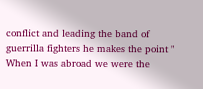conflict and leading the band of guerrilla fighters he makes the point " When I was abroad we were the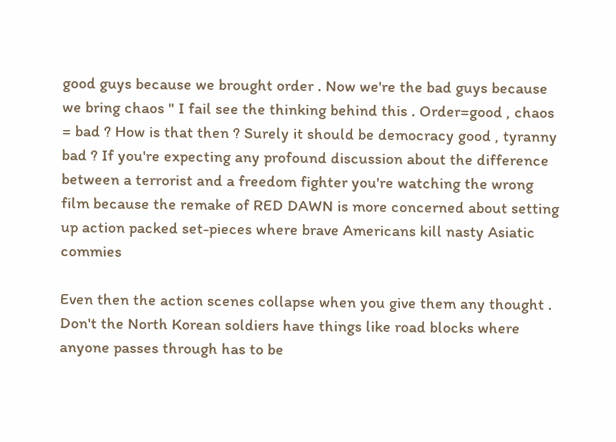good guys because we brought order . Now we're the bad guys because we bring chaos " I fail see the thinking behind this . Order=good , chaos = bad ? How is that then ? Surely it should be democracy good , tyranny bad ? If you're expecting any profound discussion about the difference between a terrorist and a freedom fighter you're watching the wrong film because the remake of RED DAWN is more concerned about setting up action packed set-pieces where brave Americans kill nasty Asiatic commies

Even then the action scenes collapse when you give them any thought . Don't the North Korean soldiers have things like road blocks where anyone passes through has to be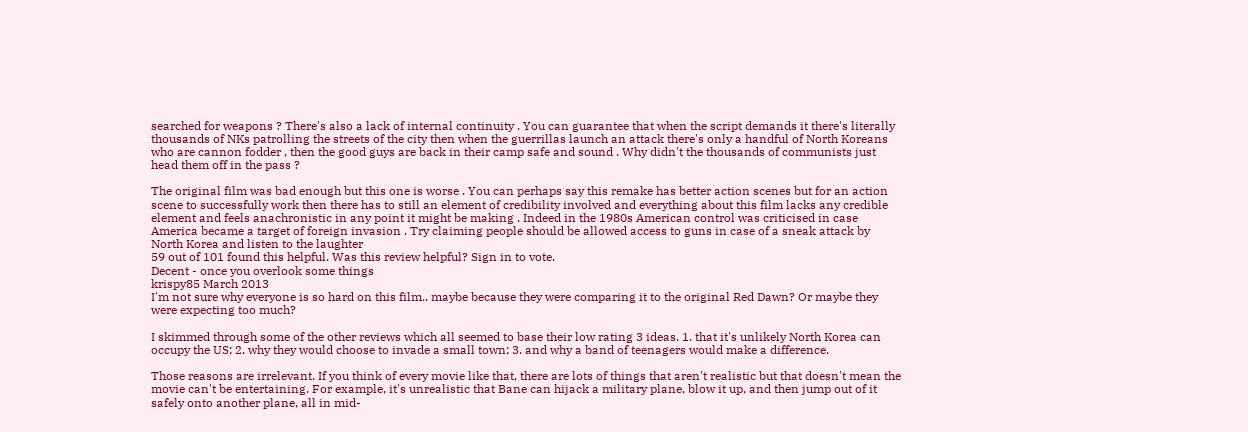searched for weapons ? There's also a lack of internal continuity . You can guarantee that when the script demands it there's literally thousands of NKs patrolling the streets of the city then when the guerrillas launch an attack there's only a handful of North Koreans who are cannon fodder , then the good guys are back in their camp safe and sound . Why didn't the thousands of communists just head them off in the pass ?

The original film was bad enough but this one is worse . You can perhaps say this remake has better action scenes but for an action scene to successfully work then there has to still an element of credibility involved and everything about this film lacks any credible element and feels anachronistic in any point it might be making . Indeed in the 1980s American control was criticised in case America became a target of foreign invasion . Try claiming people should be allowed access to guns in case of a sneak attack by North Korea and listen to the laughter
59 out of 101 found this helpful. Was this review helpful? Sign in to vote.
Decent - once you overlook some things
krispy85 March 2013
I'm not sure why everyone is so hard on this film.. maybe because they were comparing it to the original Red Dawn? Or maybe they were expecting too much?

I skimmed through some of the other reviews which all seemed to base their low rating 3 ideas. 1. that it's unlikely North Korea can occupy the US; 2. why they would choose to invade a small town; 3. and why a band of teenagers would make a difference.

Those reasons are irrelevant. If you think of every movie like that, there are lots of things that aren't realistic but that doesn't mean the movie can't be entertaining. For example, it's unrealistic that Bane can hijack a military plane, blow it up, and then jump out of it safely onto another plane, all in mid-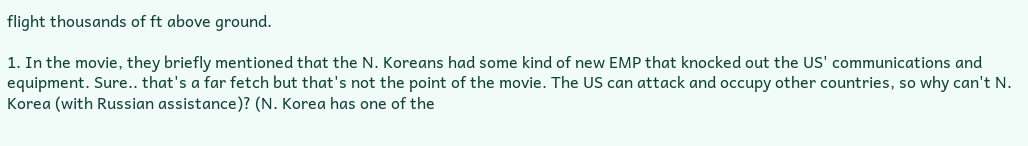flight thousands of ft above ground.

1. In the movie, they briefly mentioned that the N. Koreans had some kind of new EMP that knocked out the US' communications and equipment. Sure.. that's a far fetch but that's not the point of the movie. The US can attack and occupy other countries, so why can't N. Korea (with Russian assistance)? (N. Korea has one of the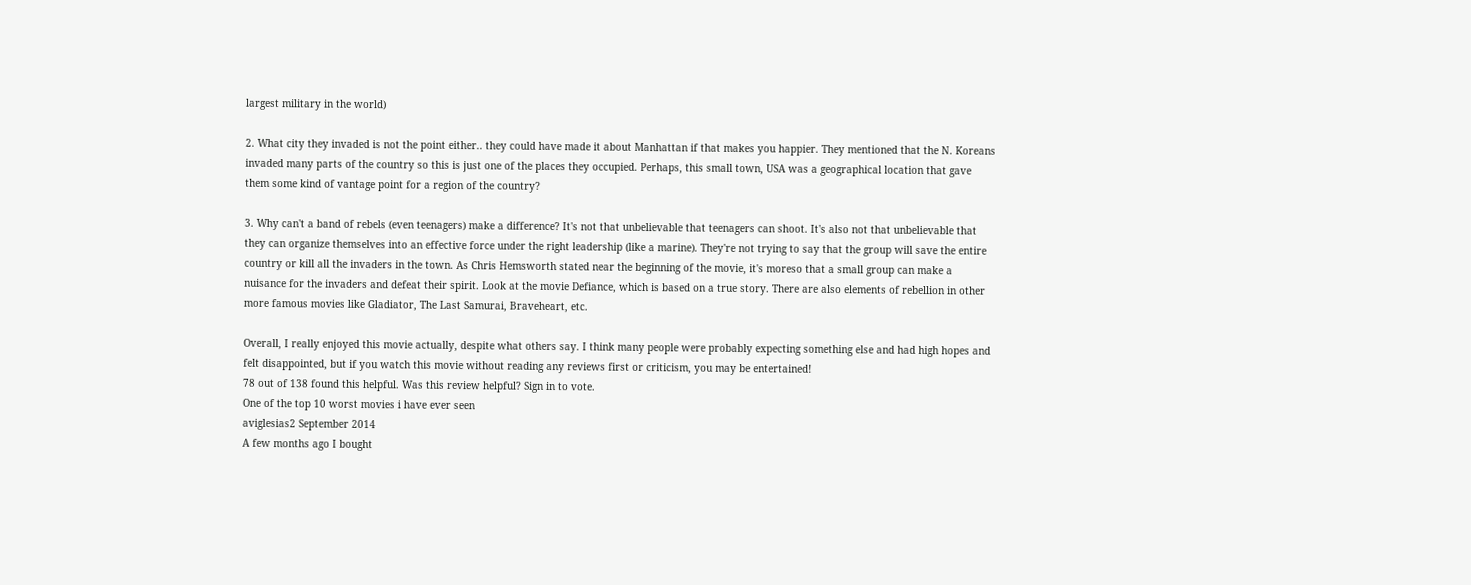largest military in the world)

2. What city they invaded is not the point either.. they could have made it about Manhattan if that makes you happier. They mentioned that the N. Koreans invaded many parts of the country so this is just one of the places they occupied. Perhaps, this small town, USA was a geographical location that gave them some kind of vantage point for a region of the country?

3. Why can't a band of rebels (even teenagers) make a difference? It's not that unbelievable that teenagers can shoot. It's also not that unbelievable that they can organize themselves into an effective force under the right leadership (like a marine). They're not trying to say that the group will save the entire country or kill all the invaders in the town. As Chris Hemsworth stated near the beginning of the movie, it's moreso that a small group can make a nuisance for the invaders and defeat their spirit. Look at the movie Defiance, which is based on a true story. There are also elements of rebellion in other more famous movies like Gladiator, The Last Samurai, Braveheart, etc.

Overall, I really enjoyed this movie actually, despite what others say. I think many people were probably expecting something else and had high hopes and felt disappointed, but if you watch this movie without reading any reviews first or criticism, you may be entertained!
78 out of 138 found this helpful. Was this review helpful? Sign in to vote.
One of the top 10 worst movies i have ever seen
aviglesias2 September 2014
A few months ago I bought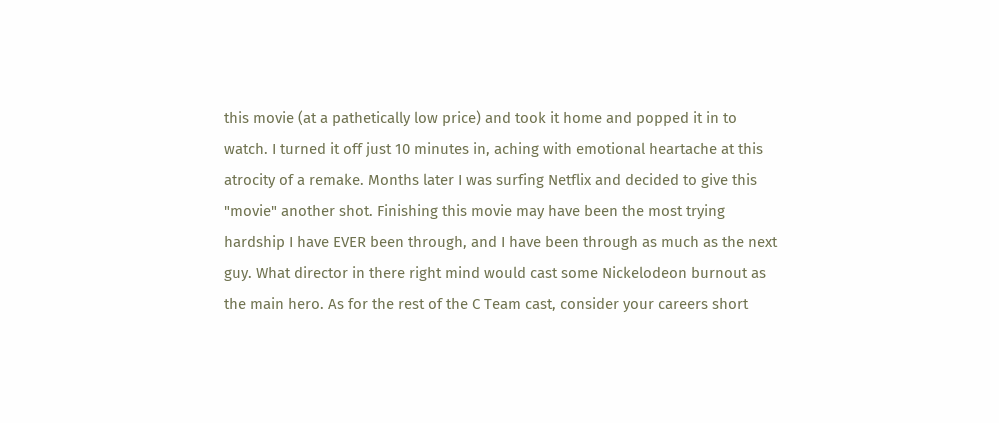this movie (at a pathetically low price) and took it home and popped it in to watch. I turned it off just 10 minutes in, aching with emotional heartache at this atrocity of a remake. Months later I was surfing Netflix and decided to give this "movie" another shot. Finishing this movie may have been the most trying hardship I have EVER been through, and I have been through as much as the next guy. What director in there right mind would cast some Nickelodeon burnout as the main hero. As for the rest of the C Team cast, consider your careers short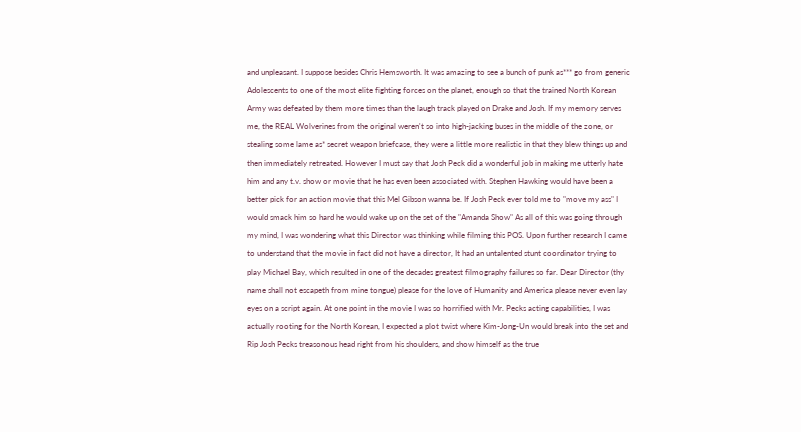and unpleasant. I suppose besides Chris Hemsworth. It was amazing to see a bunch of punk as*** go from generic Adolescents to one of the most elite fighting forces on the planet, enough so that the trained North Korean Army was defeated by them more times than the laugh track played on Drake and Josh. If my memory serves me, the REAL Wolverines from the original weren't so into high-jacking buses in the middle of the zone, or stealing some lame as* secret weapon briefcase, they were a little more realistic in that they blew things up and then immediately retreated. However I must say that Josh Peck did a wonderful job in making me utterly hate him and any t.v. show or movie that he has even been associated with. Stephen Hawking would have been a better pick for an action movie that this Mel Gibson wanna be. If Josh Peck ever told me to "move my ass" I would smack him so hard he would wake up on the set of the "Amanda Show" As all of this was going through my mind, I was wondering what this Director was thinking while filming this POS. Upon further research I came to understand that the movie in fact did not have a director, It had an untalented stunt coordinator trying to play Michael Bay, which resulted in one of the decades greatest filmography failures so far. Dear Director (thy name shall not escapeth from mine tongue) please for the love of Humanity and America please never even lay eyes on a script again. At one point in the movie I was so horrified with Mr. Pecks acting capabilities, I was actually rooting for the North Korean, I expected a plot twist where Kim-Jong-Un would break into the set and Rip Josh Pecks treasonous head right from his shoulders, and show himself as the true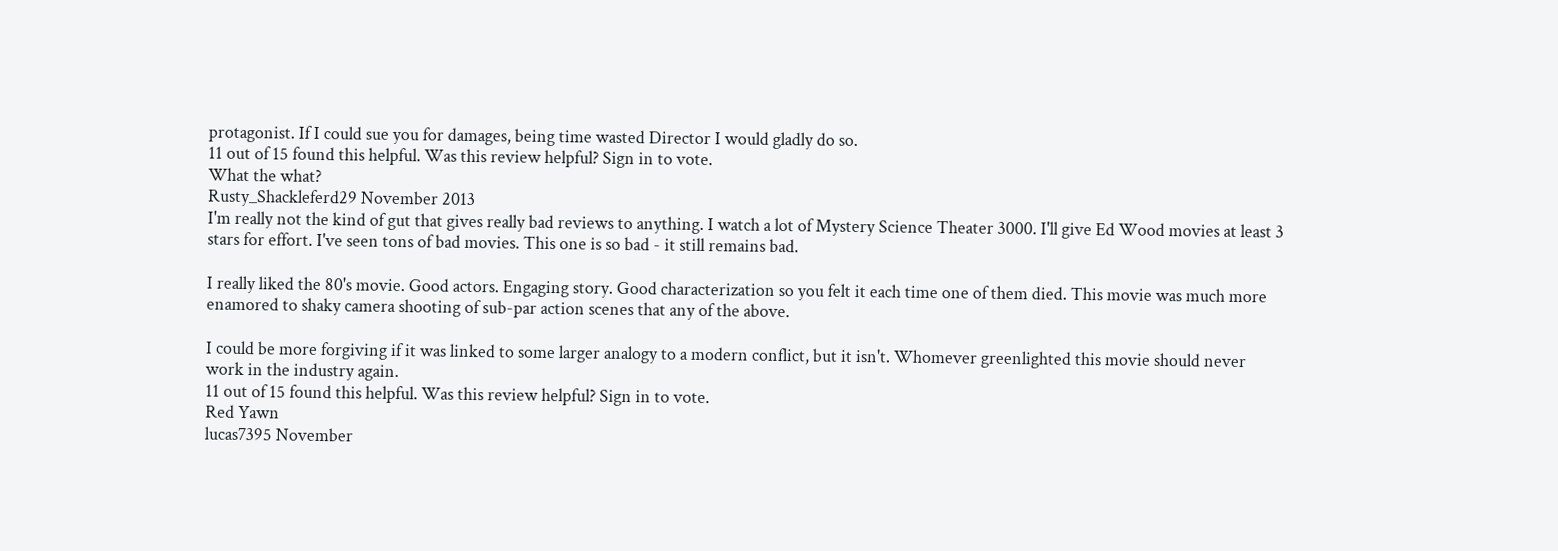protagonist. If I could sue you for damages, being time wasted Director I would gladly do so.
11 out of 15 found this helpful. Was this review helpful? Sign in to vote.
What the what?
Rusty_Shackleferd29 November 2013
I'm really not the kind of gut that gives really bad reviews to anything. I watch a lot of Mystery Science Theater 3000. I'll give Ed Wood movies at least 3 stars for effort. I've seen tons of bad movies. This one is so bad - it still remains bad.

I really liked the 80's movie. Good actors. Engaging story. Good characterization so you felt it each time one of them died. This movie was much more enamored to shaky camera shooting of sub-par action scenes that any of the above.

I could be more forgiving if it was linked to some larger analogy to a modern conflict, but it isn't. Whomever greenlighted this movie should never work in the industry again.
11 out of 15 found this helpful. Was this review helpful? Sign in to vote.
Red Yawn
lucas7395 November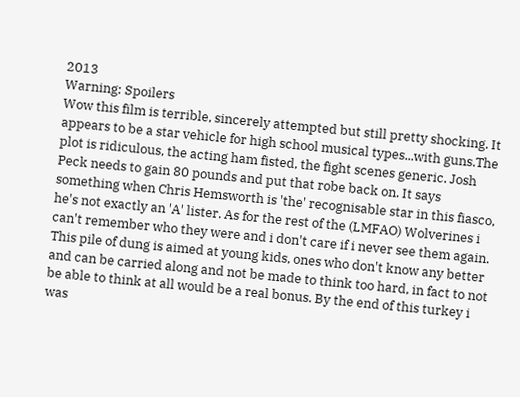2013
Warning: Spoilers
Wow this film is terrible, sincerely attempted but still pretty shocking. It appears to be a star vehicle for high school musical types...with guns.The plot is ridiculous, the acting ham fisted, the fight scenes generic. Josh Peck needs to gain 80 pounds and put that robe back on. It says something when Chris Hemsworth is 'the' recognisable star in this fiasco, he's not exactly an 'A' lister. As for the rest of the (LMFAO) Wolverines i can't remember who they were and i don't care if i never see them again. This pile of dung is aimed at young kids, ones who don't know any better and can be carried along and not be made to think too hard, in fact to not be able to think at all would be a real bonus. By the end of this turkey i was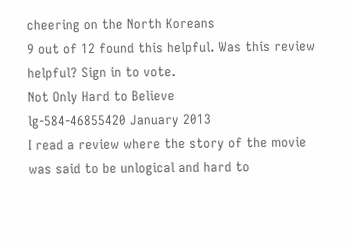cheering on the North Koreans
9 out of 12 found this helpful. Was this review helpful? Sign in to vote.
Not Only Hard to Believe
lg-584-46855420 January 2013
I read a review where the story of the movie was said to be unlogical and hard to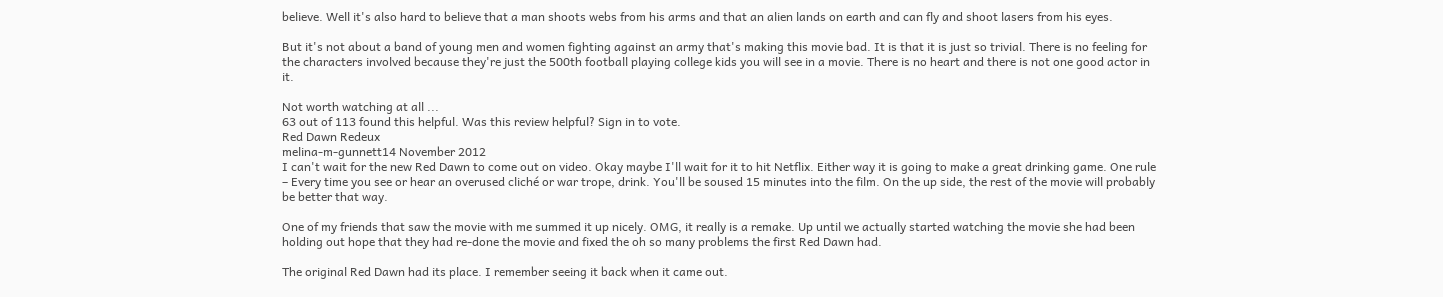believe. Well it's also hard to believe that a man shoots webs from his arms and that an alien lands on earth and can fly and shoot lasers from his eyes.

But it's not about a band of young men and women fighting against an army that's making this movie bad. It is that it is just so trivial. There is no feeling for the characters involved because they're just the 500th football playing college kids you will see in a movie. There is no heart and there is not one good actor in it.

Not worth watching at all ...
63 out of 113 found this helpful. Was this review helpful? Sign in to vote.
Red Dawn Redeux
melina-m-gunnett14 November 2012
I can't wait for the new Red Dawn to come out on video. Okay maybe I'll wait for it to hit Netflix. Either way it is going to make a great drinking game. One rule – Every time you see or hear an overused cliché or war trope, drink. You'll be soused 15 minutes into the film. On the up side, the rest of the movie will probably be better that way.

One of my friends that saw the movie with me summed it up nicely. OMG, it really is a remake. Up until we actually started watching the movie she had been holding out hope that they had re-done the movie and fixed the oh so many problems the first Red Dawn had.

The original Red Dawn had its place. I remember seeing it back when it came out.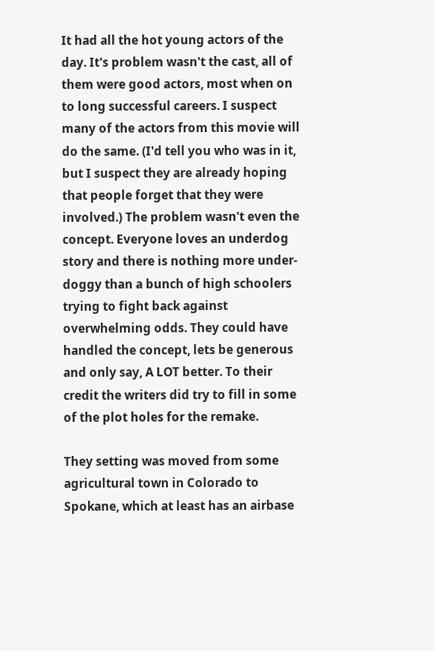It had all the hot young actors of the day. It's problem wasn't the cast, all of them were good actors, most when on to long successful careers. I suspect many of the actors from this movie will do the same. (I'd tell you who was in it, but I suspect they are already hoping that people forget that they were involved.) The problem wasn't even the concept. Everyone loves an underdog story and there is nothing more under-doggy than a bunch of high schoolers trying to fight back against overwhelming odds. They could have handled the concept, lets be generous and only say, A LOT better. To their credit the writers did try to fill in some of the plot holes for the remake.

They setting was moved from some agricultural town in Colorado to Spokane, which at least has an airbase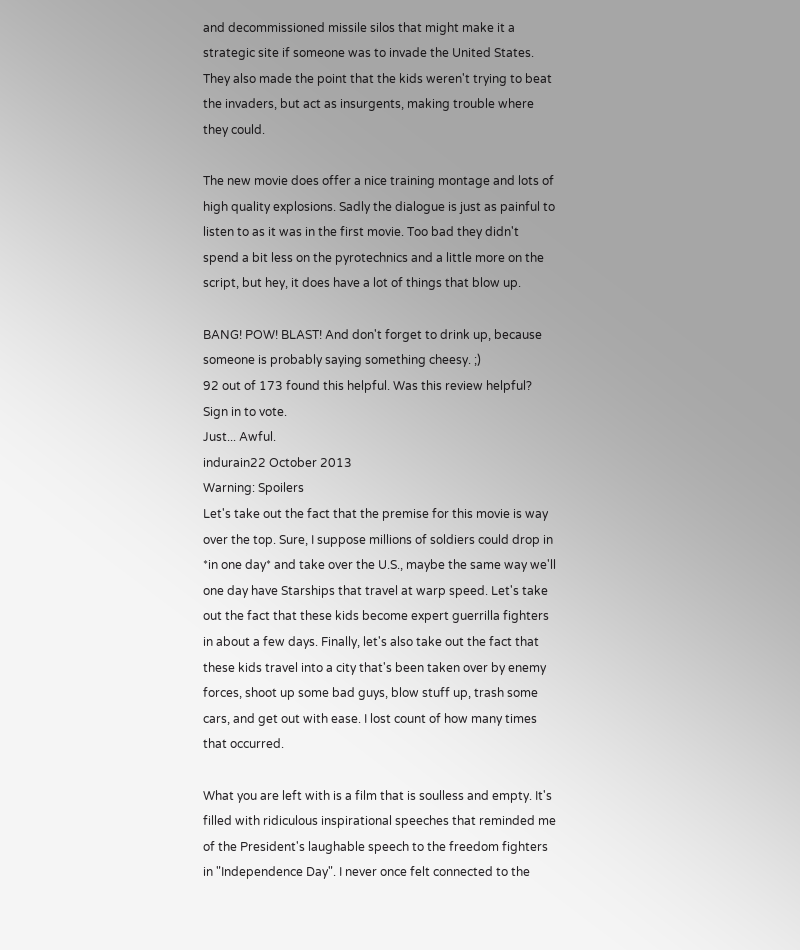and decommissioned missile silos that might make it a strategic site if someone was to invade the United States. They also made the point that the kids weren't trying to beat the invaders, but act as insurgents, making trouble where they could.

The new movie does offer a nice training montage and lots of high quality explosions. Sadly the dialogue is just as painful to listen to as it was in the first movie. Too bad they didn't spend a bit less on the pyrotechnics and a little more on the script, but hey, it does have a lot of things that blow up.

BANG! POW! BLAST! And don't forget to drink up, because someone is probably saying something cheesy. ;)
92 out of 173 found this helpful. Was this review helpful? Sign in to vote.
Just... Awful.
indurain22 October 2013
Warning: Spoilers
Let's take out the fact that the premise for this movie is way over the top. Sure, I suppose millions of soldiers could drop in *in one day* and take over the U.S., maybe the same way we'll one day have Starships that travel at warp speed. Let's take out the fact that these kids become expert guerrilla fighters in about a few days. Finally, let's also take out the fact that these kids travel into a city that's been taken over by enemy forces, shoot up some bad guys, blow stuff up, trash some cars, and get out with ease. I lost count of how many times that occurred.

What you are left with is a film that is soulless and empty. It's filled with ridiculous inspirational speeches that reminded me of the President's laughable speech to the freedom fighters in "Independence Day". I never once felt connected to the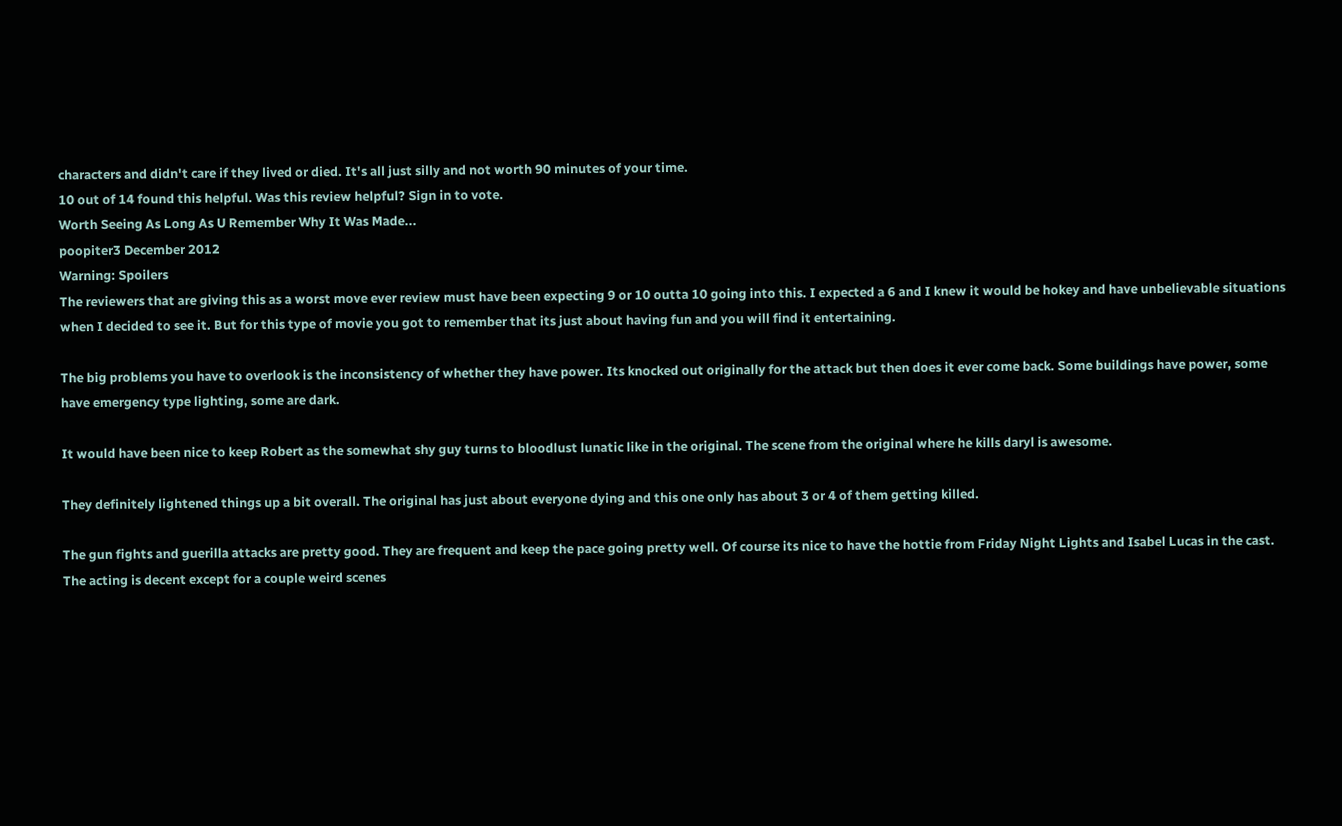characters and didn't care if they lived or died. It's all just silly and not worth 90 minutes of your time.
10 out of 14 found this helpful. Was this review helpful? Sign in to vote.
Worth Seeing As Long As U Remember Why It Was Made...
poopiter3 December 2012
Warning: Spoilers
The reviewers that are giving this as a worst move ever review must have been expecting 9 or 10 outta 10 going into this. I expected a 6 and I knew it would be hokey and have unbelievable situations when I decided to see it. But for this type of movie you got to remember that its just about having fun and you will find it entertaining.

The big problems you have to overlook is the inconsistency of whether they have power. Its knocked out originally for the attack but then does it ever come back. Some buildings have power, some have emergency type lighting, some are dark.

It would have been nice to keep Robert as the somewhat shy guy turns to bloodlust lunatic like in the original. The scene from the original where he kills daryl is awesome.

They definitely lightened things up a bit overall. The original has just about everyone dying and this one only has about 3 or 4 of them getting killed.

The gun fights and guerilla attacks are pretty good. They are frequent and keep the pace going pretty well. Of course its nice to have the hottie from Friday Night Lights and Isabel Lucas in the cast. The acting is decent except for a couple weird scenes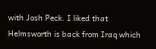with Josh Peck. I liked that Helmsworth is back from Iraq which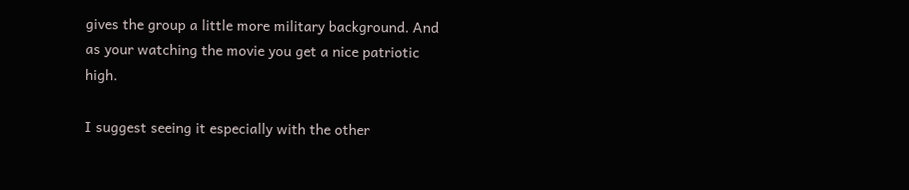gives the group a little more military background. And as your watching the movie you get a nice patriotic high.

I suggest seeing it especially with the other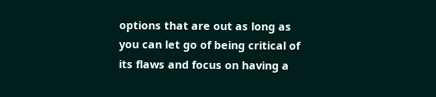options that are out as long as you can let go of being critical of its flaws and focus on having a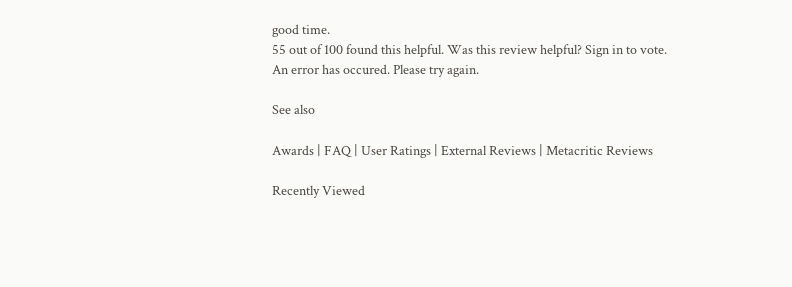good time.
55 out of 100 found this helpful. Was this review helpful? Sign in to vote.
An error has occured. Please try again.

See also

Awards | FAQ | User Ratings | External Reviews | Metacritic Reviews

Recently Viewed